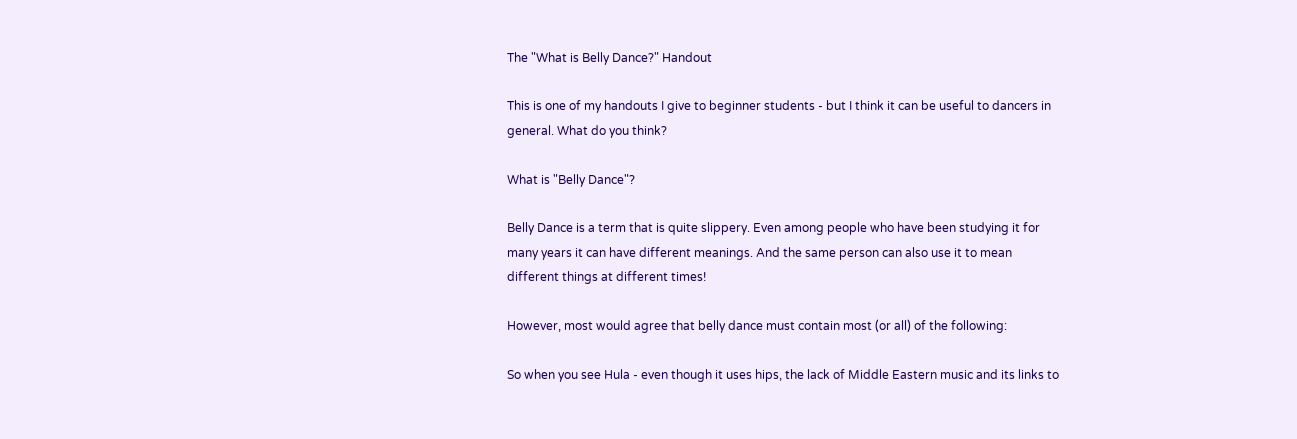The "What is Belly Dance?" Handout

This is one of my handouts I give to beginner students - but I think it can be useful to dancers in general. What do you think?

What is "Belly Dance"?

Belly Dance is a term that is quite slippery. Even among people who have been studying it for many years it can have different meanings. And the same person can also use it to mean different things at different times!

However, most would agree that belly dance must contain most (or all) of the following:

So when you see Hula - even though it uses hips, the lack of Middle Eastern music and its links to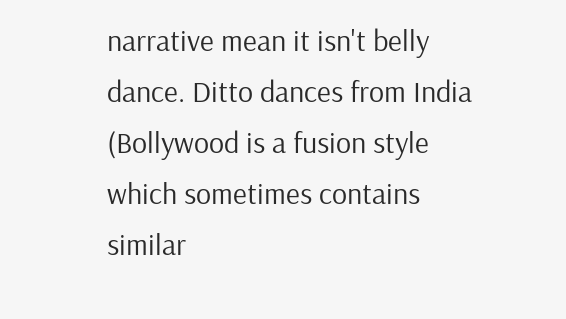narrative mean it isn't belly dance. Ditto dances from India (Bollywood is a fusion style which sometimes contains similar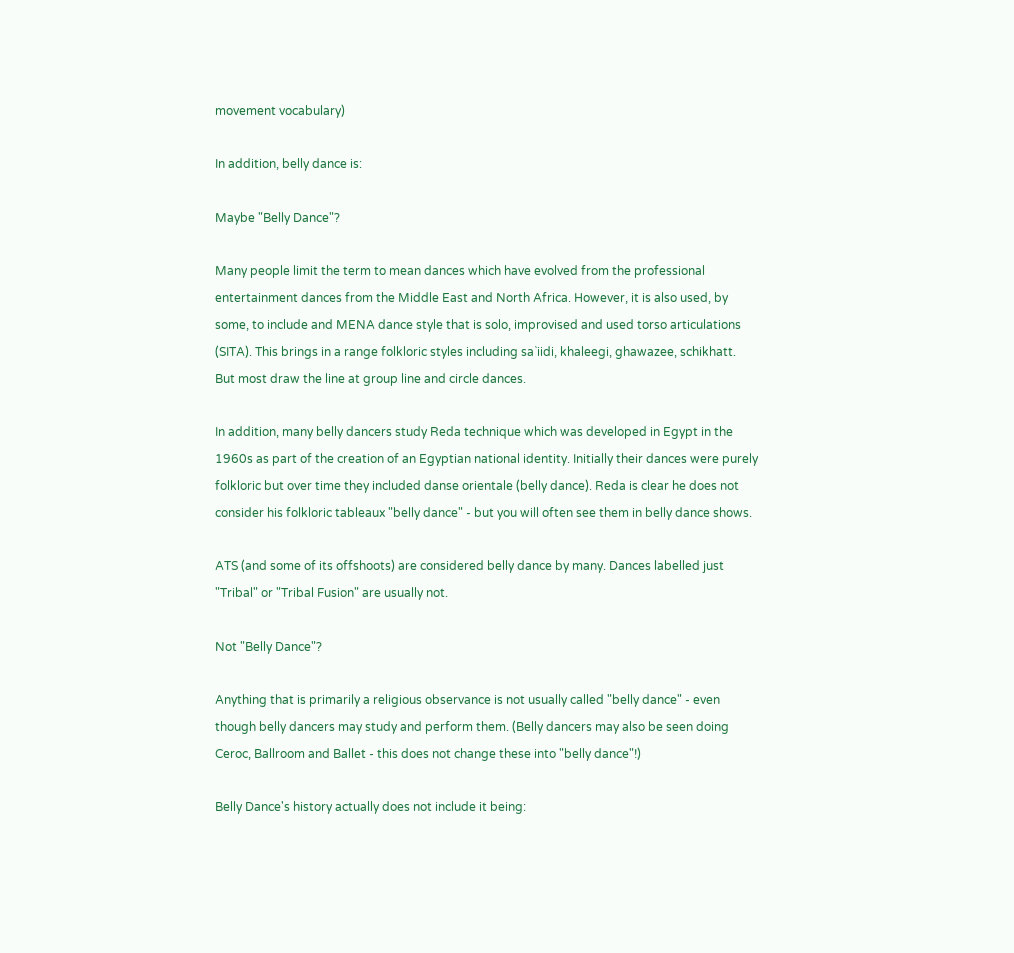movement vocabulary)

In addition, belly dance is:

Maybe "Belly Dance"?

Many people limit the term to mean dances which have evolved from the professional entertainment dances from the Middle East and North Africa. However, it is also used, by some, to include and MENA dance style that is solo, improvised and used torso articulations (SITA). This brings in a range folkloric styles including sa`iidi, khaleegi, ghawazee, schikhatt. But most draw the line at group line and circle dances.

In addition, many belly dancers study Reda technique which was developed in Egypt in the 1960s as part of the creation of an Egyptian national identity. Initially their dances were purely folkloric but over time they included danse orientale (belly dance). Reda is clear he does not consider his folkloric tableaux "belly dance" - but you will often see them in belly dance shows.

ATS (and some of its offshoots) are considered belly dance by many. Dances labelled just "Tribal" or "Tribal Fusion" are usually not.

Not "Belly Dance"?

Anything that is primarily a religious observance is not usually called "belly dance" - even though belly dancers may study and perform them. (Belly dancers may also be seen doing Ceroc, Ballroom and Ballet - this does not change these into "belly dance"!)

Belly Dance's history actually does not include it being: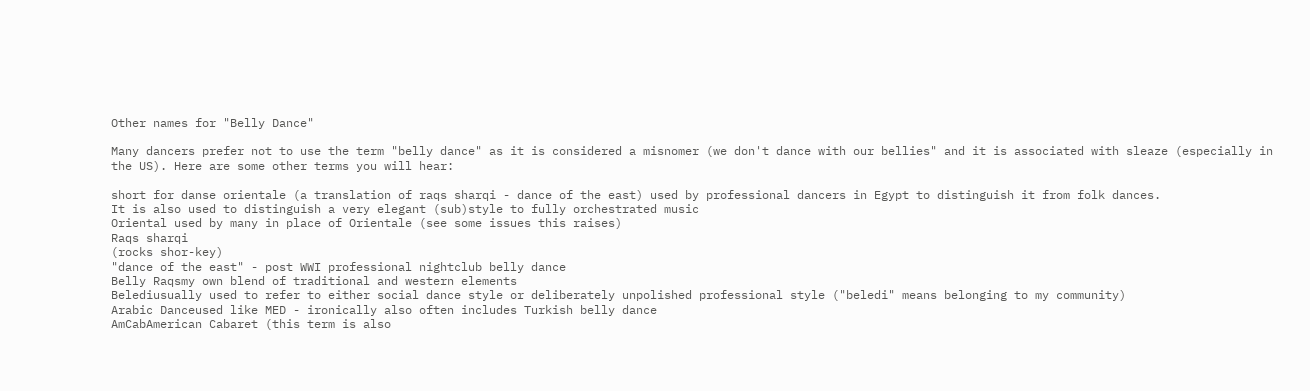Other names for "Belly Dance"

Many dancers prefer not to use the term "belly dance" as it is considered a misnomer (we don't dance with our bellies" and it is associated with sleaze (especially in the US). Here are some other terms you will hear:

short for danse orientale (a translation of raqs sharqi - dance of the east) used by professional dancers in Egypt to distinguish it from folk dances.
It is also used to distinguish a very elegant (sub)style to fully orchestrated music
Oriental used by many in place of Orientale (see some issues this raises)
Raqs sharqi
(rocks shor-key)
"dance of the east" - post WWI professional nightclub belly dance
Belly Raqsmy own blend of traditional and western elements
Belediusually used to refer to either social dance style or deliberately unpolished professional style ("beledi" means belonging to my community)
Arabic Danceused like MED - ironically also often includes Turkish belly dance
AmCabAmerican Cabaret (this term is also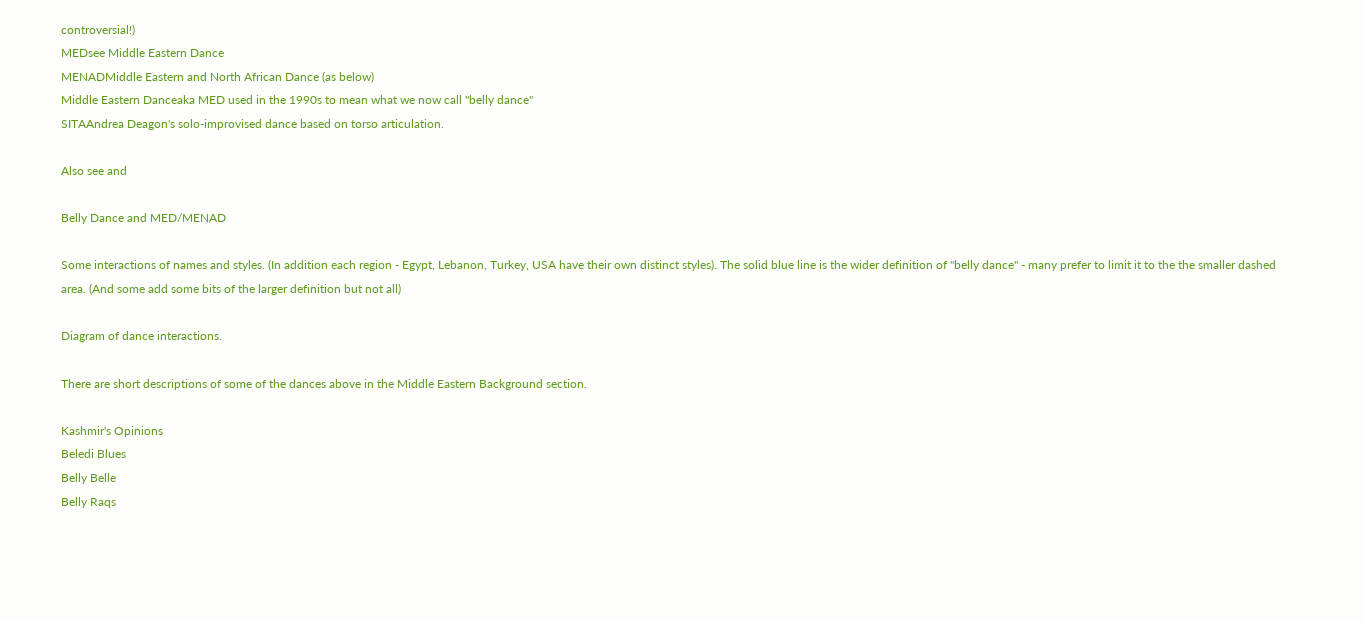controversial!)
MEDsee Middle Eastern Dance
MENADMiddle Eastern and North African Dance (as below)
Middle Eastern Danceaka MED used in the 1990s to mean what we now call "belly dance"
SITAAndrea Deagon's solo-improvised dance based on torso articulation.

Also see and

Belly Dance and MED/MENAD

Some interactions of names and styles. (In addition each region - Egypt, Lebanon, Turkey, USA have their own distinct styles). The solid blue line is the wider definition of "belly dance" - many prefer to limit it to the the smaller dashed area. (And some add some bits of the larger definition but not all)

Diagram of dance interactions.

There are short descriptions of some of the dances above in the Middle Eastern Background section.

Kashmir's Opinions
Beledi Blues
Belly Belle
Belly Raqs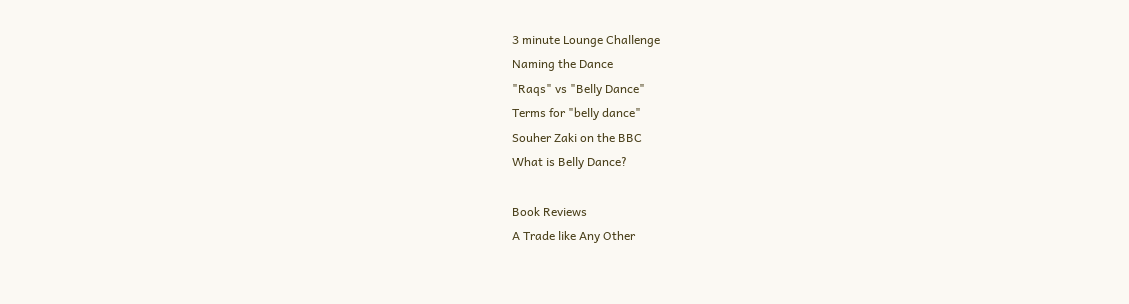3 minute Lounge Challenge
Naming the Dance
"Raqs" vs "Belly Dance"
Terms for "belly dance"
Souher Zaki on the BBC
What is Belly Dance?

Book Reviews
A Trade like Any Other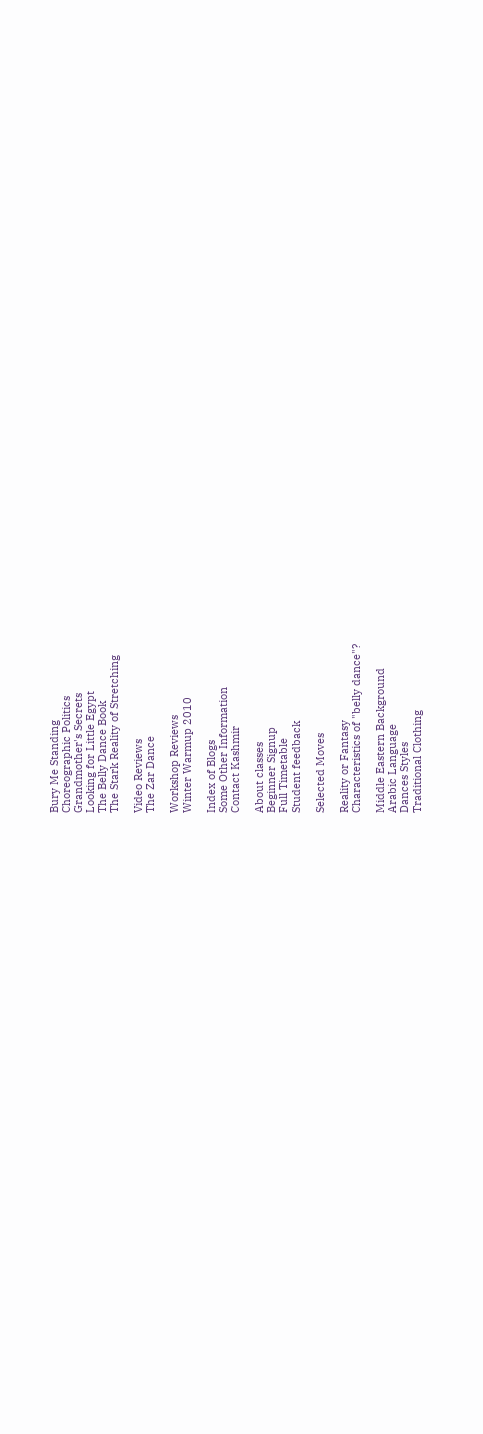Bury Me Standing
Choreographic Politics
Grandmother's Secrets
Looking for Little Egypt
The Belly Dance Book
The Stark Reality of Stretching

Video Reviews
The Zar Dance

Workshop Reviews
Winter Warmup 2010

Index of Blogs
Some Other Information
Contact Kashmir

About classes
Beginner Signup
Full Timetable
Student feedback

Selected Moves

Reality or Fantasy
Characteristics of "belly dance"?

Middle Eastern Background
Arabic Language
Dances Styles
Traditional Clothing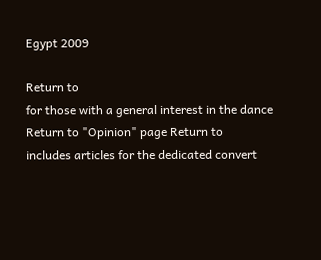Egypt 2009

Return to
for those with a general interest in the dance
Return to "Opinion" page Return to
includes articles for the dedicated convert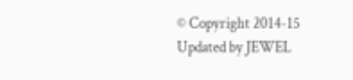© Copyright 2014-15
Updated by JEWEL